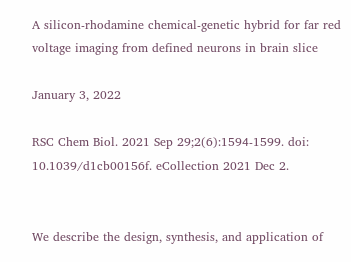A silicon-rhodamine chemical-genetic hybrid for far red voltage imaging from defined neurons in brain slice

January 3, 2022

RSC Chem Biol. 2021 Sep 29;2(6):1594-1599. doi: 10.1039/d1cb00156f. eCollection 2021 Dec 2.


We describe the design, synthesis, and application of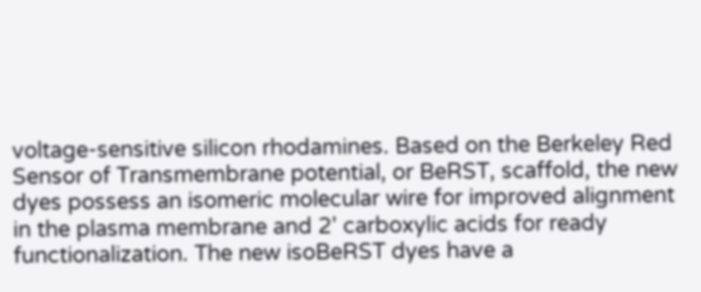voltage-sensitive silicon rhodamines. Based on the Berkeley Red Sensor of Transmembrane potential, or BeRST, scaffold, the new dyes possess an isomeric molecular wire for improved alignment in the plasma membrane and 2' carboxylic acids for ready functionalization. The new isoBeRST dyes have a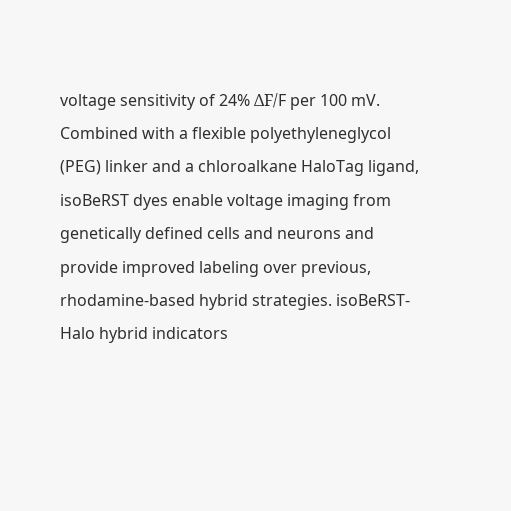voltage sensitivity of 24% ΔF/F per 100 mV. Combined with a flexible polyethyleneglycol (PEG) linker and a chloroalkane HaloTag ligand, isoBeRST dyes enable voltage imaging from genetically defined cells and neurons and provide improved labeling over previous, rhodamine-based hybrid strategies. isoBeRST-Halo hybrid indicators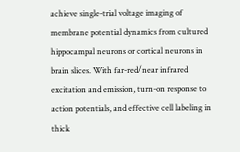achieve single-trial voltage imaging of membrane potential dynamics from cultured hippocampal neurons or cortical neurons in brain slices. With far-red/near infrared excitation and emission, turn-on response to action potentials, and effective cell labeling in thick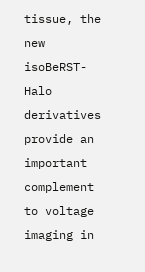tissue, the new isoBeRST-Halo derivatives provide an important complement to voltage imaging in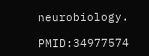neurobiology.

PMID:34977574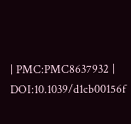| PMC:PMC8637932 | DOI:10.1039/d1cb00156f